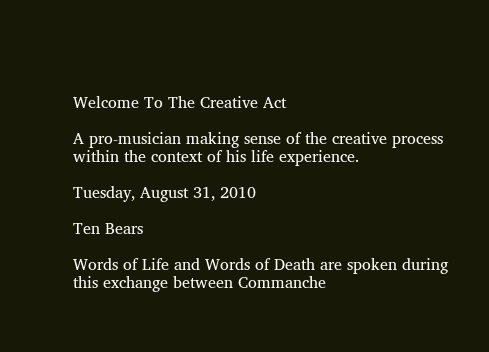Welcome To The Creative Act

A pro-musician making sense of the creative process within the context of his life experience.

Tuesday, August 31, 2010

Ten Bears

Words of Life and Words of Death are spoken during this exchange between Commanche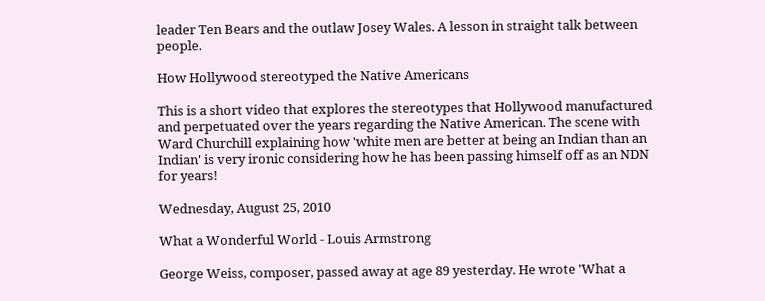leader Ten Bears and the outlaw Josey Wales. A lesson in straight talk between people.

How Hollywood stereotyped the Native Americans

This is a short video that explores the stereotypes that Hollywood manufactured and perpetuated over the years regarding the Native American. The scene with Ward Churchill explaining how 'white men are better at being an Indian than an Indian' is very ironic considering how he has been passing himself off as an NDN for years!

Wednesday, August 25, 2010

What a Wonderful World - Louis Armstrong

George Weiss, composer, passed away at age 89 yesterday. He wrote 'What a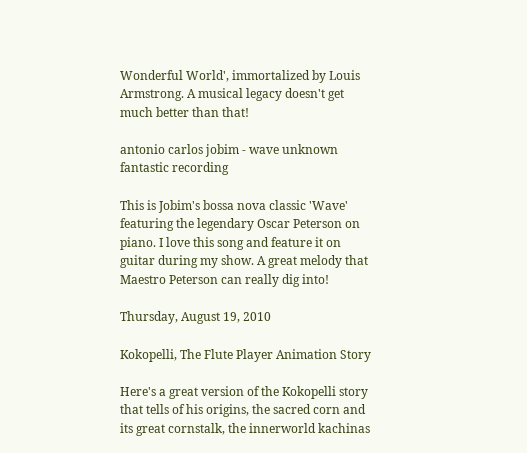Wonderful World', immortalized by Louis Armstrong. A musical legacy doesn't get much better than that!

antonio carlos jobim - wave unknown fantastic recording

This is Jobim's bossa nova classic 'Wave' featuring the legendary Oscar Peterson on piano. I love this song and feature it on guitar during my show. A great melody that Maestro Peterson can really dig into!

Thursday, August 19, 2010

Kokopelli, The Flute Player Animation Story

Here's a great version of the Kokopelli story that tells of his origins, the sacred corn and its great cornstalk, the innerworld kachinas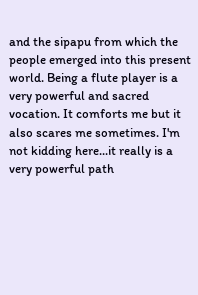and the sipapu from which the people emerged into this present world. Being a flute player is a very powerful and sacred vocation. It comforts me but it also scares me sometimes. I'm not kidding here...it really is a very powerful path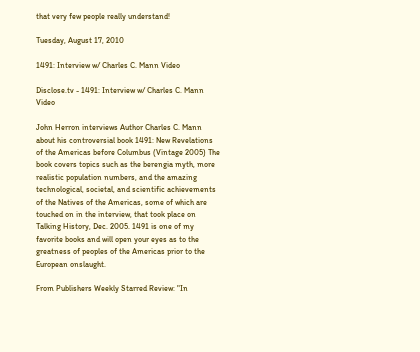that very few people really understand!

Tuesday, August 17, 2010

1491: Interview w/ Charles C. Mann Video

Disclose.tv - 1491: Interview w/ Charles C. Mann Video

John Herron interviews Author Charles C. Mann about his controversial book 1491: New Revelations of the Americas before Columbus (Vintage 2005) The book covers topics such as the berengia myth, more realistic population numbers, and the amazing technological, societal, and scientific achievements of the Natives of the Americas, some of which are touched on in the interview, that took place on Talking History, Dec. 2005. 1491 is one of my favorite books and will open your eyes as to the greatness of peoples of the Americas prior to the European onslaught.

From Publishers Weekly Starred Review: "In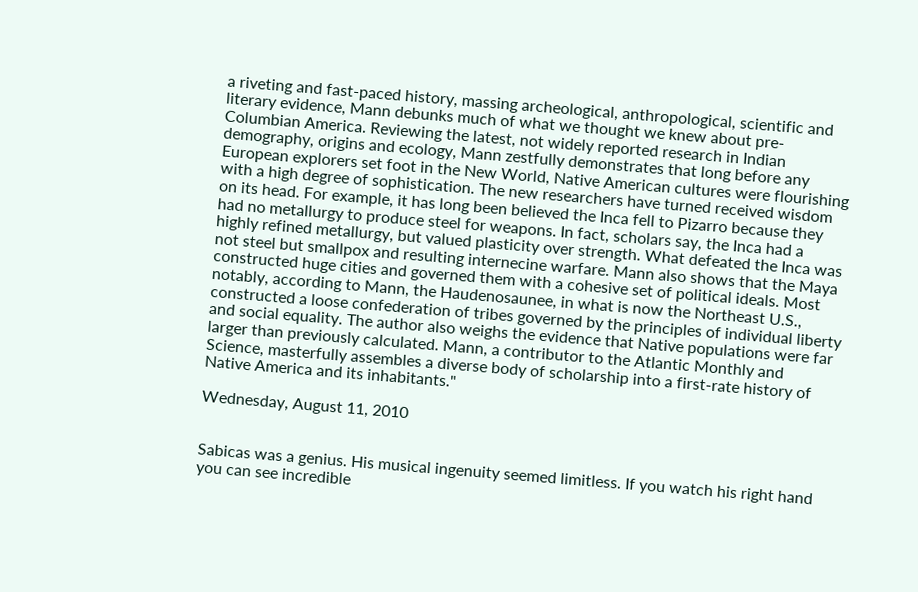a riveting and fast-paced history, massing archeological, anthropological, scientific and literary evidence, Mann debunks much of what we thought we knew about pre-Columbian America. Reviewing the latest, not widely reported research in Indian demography, origins and ecology, Mann zestfully demonstrates that long before any European explorers set foot in the New World, Native American cultures were flourishing with a high degree of sophistication. The new researchers have turned received wisdom on its head. For example, it has long been believed the Inca fell to Pizarro because they had no metallurgy to produce steel for weapons. In fact, scholars say, the Inca had a highly refined metallurgy, but valued plasticity over strength. What defeated the Inca was not steel but smallpox and resulting internecine warfare. Mann also shows that the Maya constructed huge cities and governed them with a cohesive set of political ideals. Most notably, according to Mann, the Haudenosaunee, in what is now the Northeast U.S., constructed a loose confederation of tribes governed by the principles of individual liberty and social equality. The author also weighs the evidence that Native populations were far larger than previously calculated. Mann, a contributor to the Atlantic Monthly and Science, masterfully assembles a diverse body of scholarship into a first-rate history of Native America and its inhabitants."

Wednesday, August 11, 2010


Sabicas was a genius. His musical ingenuity seemed limitless. If you watch his right hand you can see incredible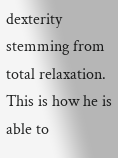dexterity stemming from total relaxation. This is how he is able to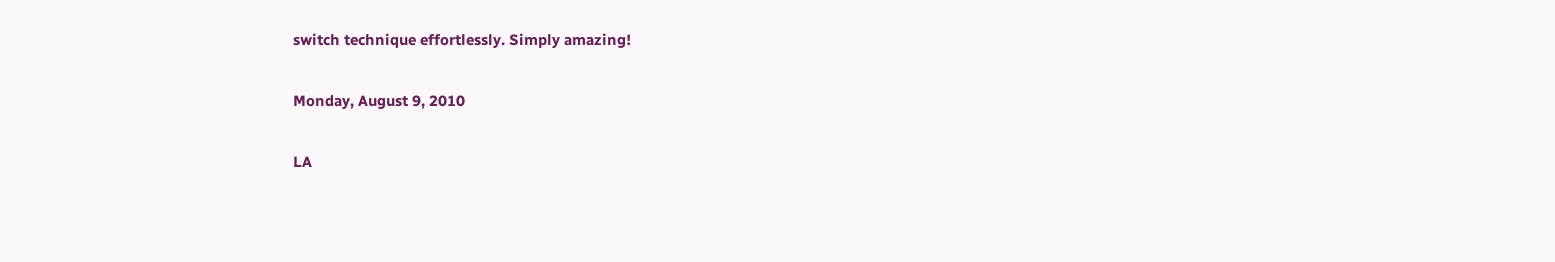switch technique effortlessly. Simply amazing!

Monday, August 9, 2010

LA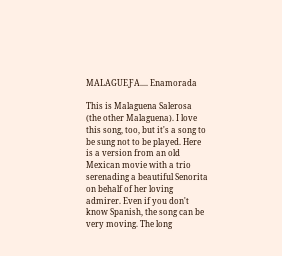MALAGUEƑA.... Enamorada

This is Malaguena Salerosa (the other Malaguena). I love this song, too, but it's a song to be sung not to be played. Here is a version from an old Mexican movie with a trio serenading a beautiful Senorita on behalf of her loving admirer. Even if you don't know Spanish, the song can be very moving. The long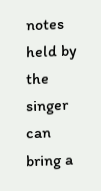notes held by the singer can bring a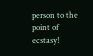person to the point of ecstasy!